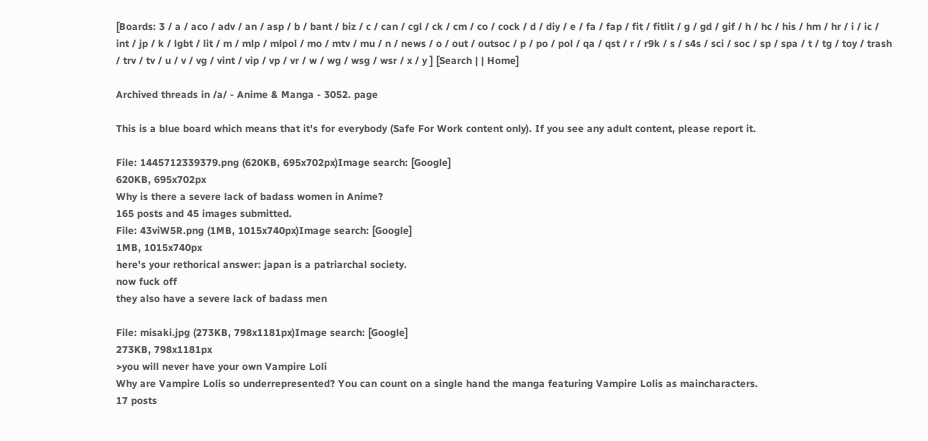[Boards: 3 / a / aco / adv / an / asp / b / bant / biz / c / can / cgl / ck / cm / co / cock / d / diy / e / fa / fap / fit / fitlit / g / gd / gif / h / hc / his / hm / hr / i / ic / int / jp / k / lgbt / lit / m / mlp / mlpol / mo / mtv / mu / n / news / o / out / outsoc / p / po / pol / qa / qst / r / r9k / s / s4s / sci / soc / sp / spa / t / tg / toy / trash / trv / tv / u / v / vg / vint / vip / vp / vr / w / wg / wsg / wsr / x / y ] [Search | | Home]

Archived threads in /a/ - Anime & Manga - 3052. page

This is a blue board which means that it's for everybody (Safe For Work content only). If you see any adult content, please report it.

File: 1445712339379.png (620KB, 695x702px)Image search: [Google]
620KB, 695x702px
Why is there a severe lack of badass women in Anime?
165 posts and 45 images submitted.
File: 43viW5R.png (1MB, 1015x740px)Image search: [Google]
1MB, 1015x740px
here's your rethorical answer: japan is a patriarchal society.
now fuck off
they also have a severe lack of badass men

File: misaki.jpg (273KB, 798x1181px)Image search: [Google]
273KB, 798x1181px
>you will never have your own Vampire Loli
Why are Vampire Lolis so underrepresented? You can count on a single hand the manga featuring Vampire Lolis as maincharacters.
17 posts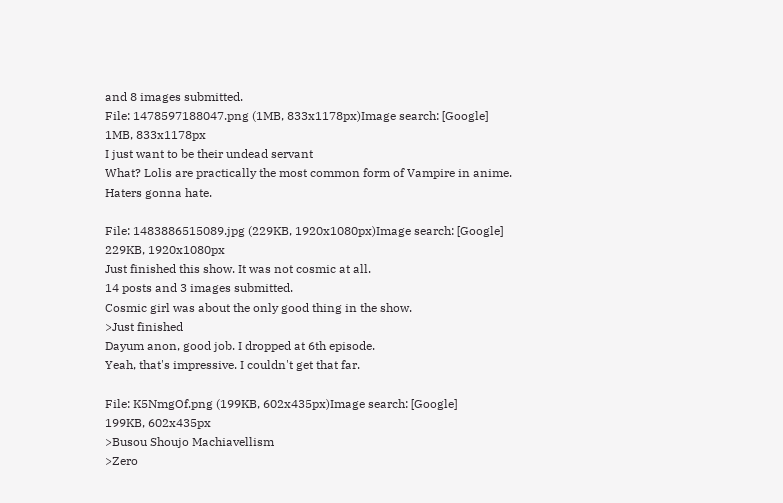and 8 images submitted.
File: 1478597188047.png (1MB, 833x1178px)Image search: [Google]
1MB, 833x1178px
I just want to be their undead servant
What? Lolis are practically the most common form of Vampire in anime.
Haters gonna hate.

File: 1483886515089.jpg (229KB, 1920x1080px)Image search: [Google]
229KB, 1920x1080px
Just finished this show. It was not cosmic at all.
14 posts and 3 images submitted.
Cosmic girl was about the only good thing in the show.
>Just finished
Dayum anon, good job. I dropped at 6th episode.
Yeah, that's impressive. I couldn't get that far.

File: K5NmgOf.png (199KB, 602x435px)Image search: [Google]
199KB, 602x435px
>Busou Shoujo Machiavellism
>Zero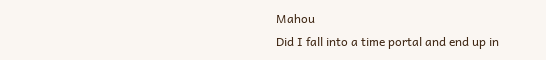Mahou
Did I fall into a time portal and end up in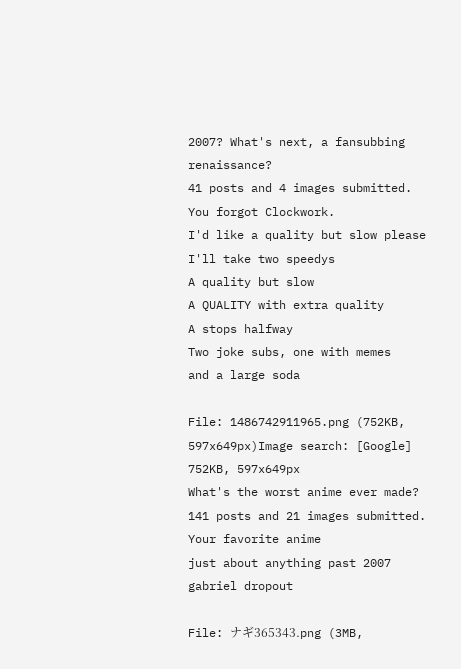2007? What's next, a fansubbing renaissance?
41 posts and 4 images submitted.
You forgot Clockwork.
I'd like a quality but slow please
I'll take two speedys
A quality but slow
A QUALITY with extra quality
A stops halfway
Two joke subs, one with memes
and a large soda

File: 1486742911965.png (752KB, 597x649px)Image search: [Google]
752KB, 597x649px
What's the worst anime ever made?
141 posts and 21 images submitted.
Your favorite anime
just about anything past 2007
gabriel dropout

File: ナギ365343.png (3MB,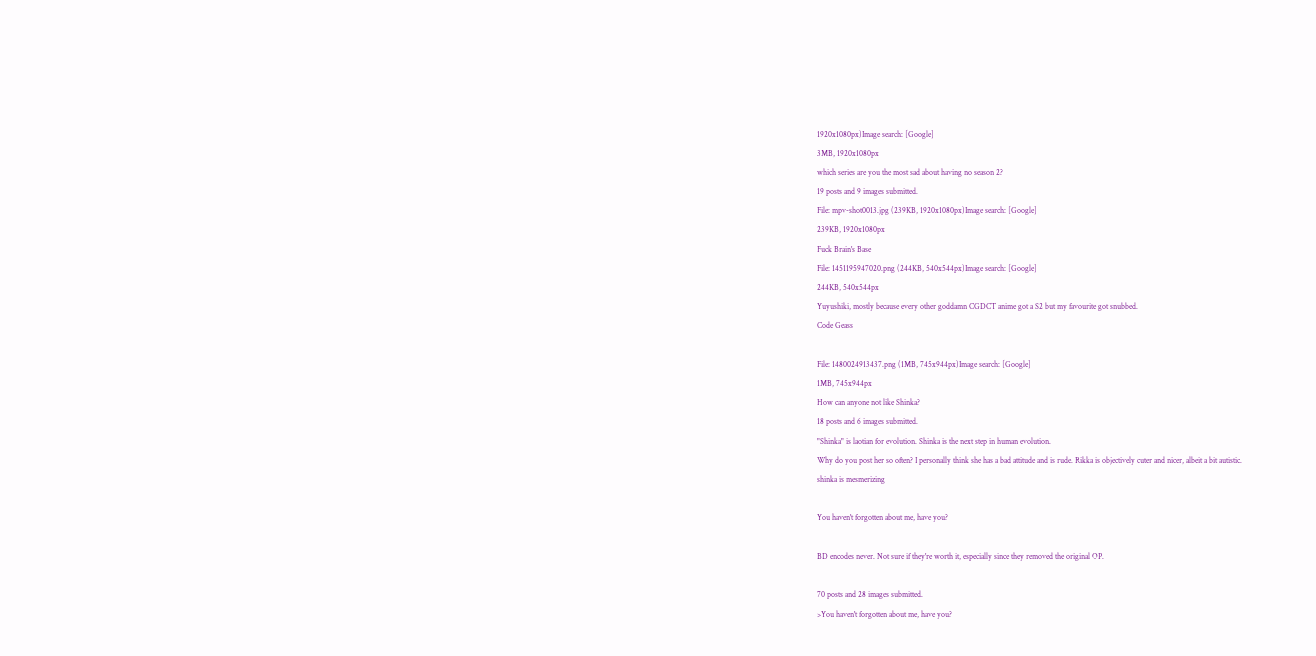1920x1080px)Image search: [Google]
3MB, 1920x1080px
which series are you the most sad about having no season 2?
19 posts and 9 images submitted.
File: mpv-shot0013.jpg (239KB, 1920x1080px)Image search: [Google]
239KB, 1920x1080px
Fuck Brain's Base
File: 1451195947020.png (244KB, 540x544px)Image search: [Google]
244KB, 540x544px
Yuyushiki, mostly because every other goddamn CGDCT anime got a S2 but my favourite got snubbed.
Code Geass

File: 1480024913437.png (1MB, 745x944px)Image search: [Google]
1MB, 745x944px
How can anyone not like Shinka?
18 posts and 6 images submitted.
"Shinka" is laotian for evolution. Shinka is the next step in human evolution.
Why do you post her so often? I personally think she has a bad attitude and is rude. Rikka is objectively cuter and nicer, albeit a bit autistic.
shinka is mesmerizing

You haven't forgotten about me, have you?

BD encodes never. Not sure if they're worth it, especially since they removed the original OP.

70 posts and 28 images submitted.
>You haven't forgotten about me, have you?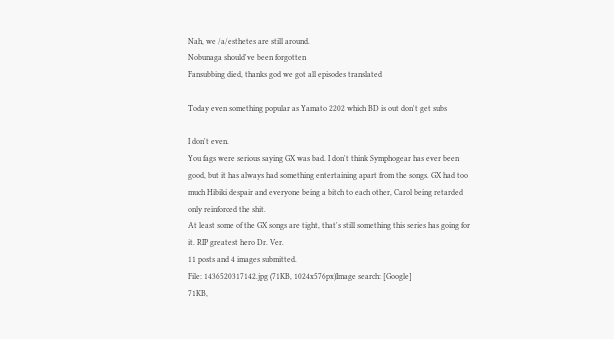Nah, we /a/esthetes are still around.
Nobunaga should've been forgotten
Fansubbing died, thanks god we got all episodes translated

Today even something popular as Yamato 2202 which BD is out don't get subs

I don't even.
You fags were serious saying GX was bad. I don't think Symphogear has ever been good, but it has always had something entertaining apart from the songs. GX had too much Hibiki despair and everyone being a bitch to each other, Carol being retarded only reinforced the shit.
At least some of the GX songs are tight, that's still something this series has going for it. RIP greatest hero Dr. Ver.
11 posts and 4 images submitted.
File: 1436520317142.jpg (71KB, 1024x576px)Image search: [Google]
71KB,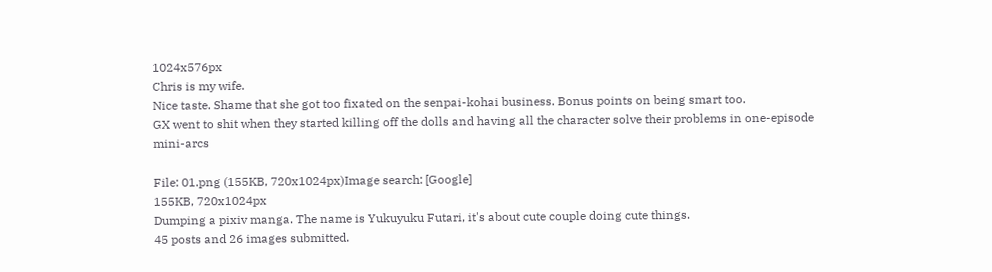1024x576px
Chris is my wife.
Nice taste. Shame that she got too fixated on the senpai-kohai business. Bonus points on being smart too.
GX went to shit when they started killing off the dolls and having all the character solve their problems in one-episode mini-arcs

File: 01.png (155KB, 720x1024px)Image search: [Google]
155KB, 720x1024px
Dumping a pixiv manga. The name is Yukuyuku Futari, it's about cute couple doing cute things.
45 posts and 26 images submitted.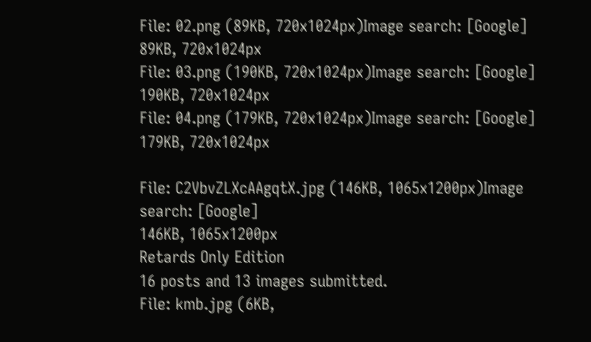File: 02.png (89KB, 720x1024px)Image search: [Google]
89KB, 720x1024px
File: 03.png (190KB, 720x1024px)Image search: [Google]
190KB, 720x1024px
File: 04.png (179KB, 720x1024px)Image search: [Google]
179KB, 720x1024px

File: C2VbvZLXcAAgqtX.jpg (146KB, 1065x1200px)Image search: [Google]
146KB, 1065x1200px
Retards Only Edition
16 posts and 13 images submitted.
File: kmb.jpg (6KB,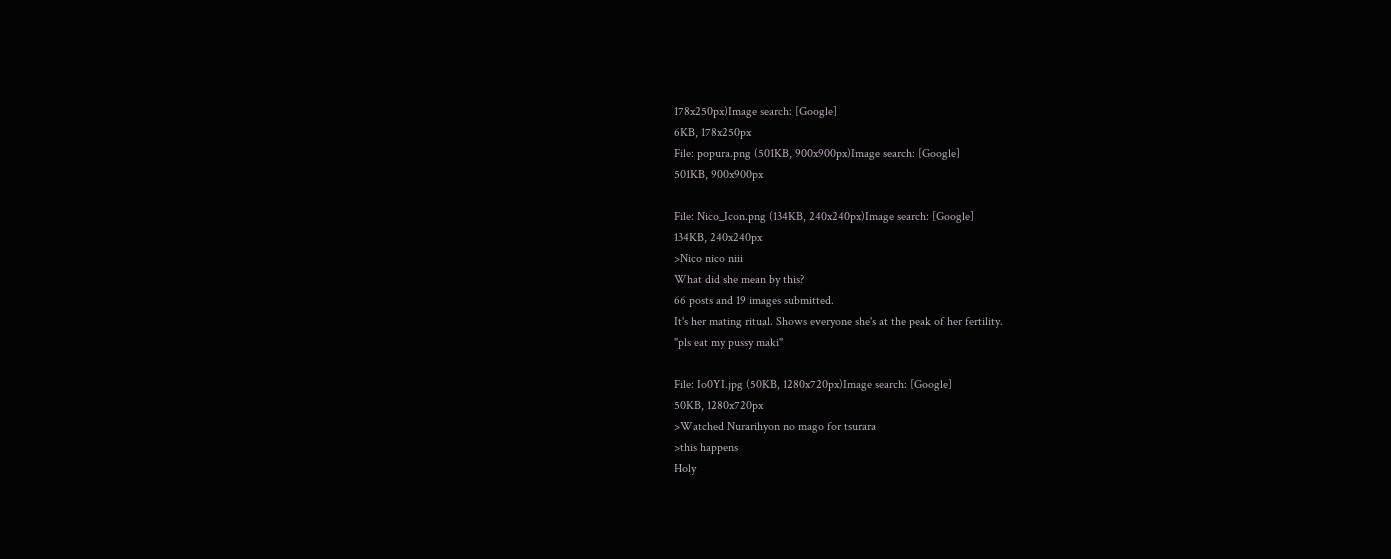178x250px)Image search: [Google]
6KB, 178x250px
File: popura.png (501KB, 900x900px)Image search: [Google]
501KB, 900x900px

File: Nico_Icon.png (134KB, 240x240px)Image search: [Google]
134KB, 240x240px
>Nico nico niii
What did she mean by this?
66 posts and 19 images submitted.
It's her mating ritual. Shows everyone she's at the peak of her fertility.
"pls eat my pussy maki"

File: Io0YI.jpg (50KB, 1280x720px)Image search: [Google]
50KB, 1280x720px
>Watched Nurarihyon no mago for tsurara
>this happens
Holy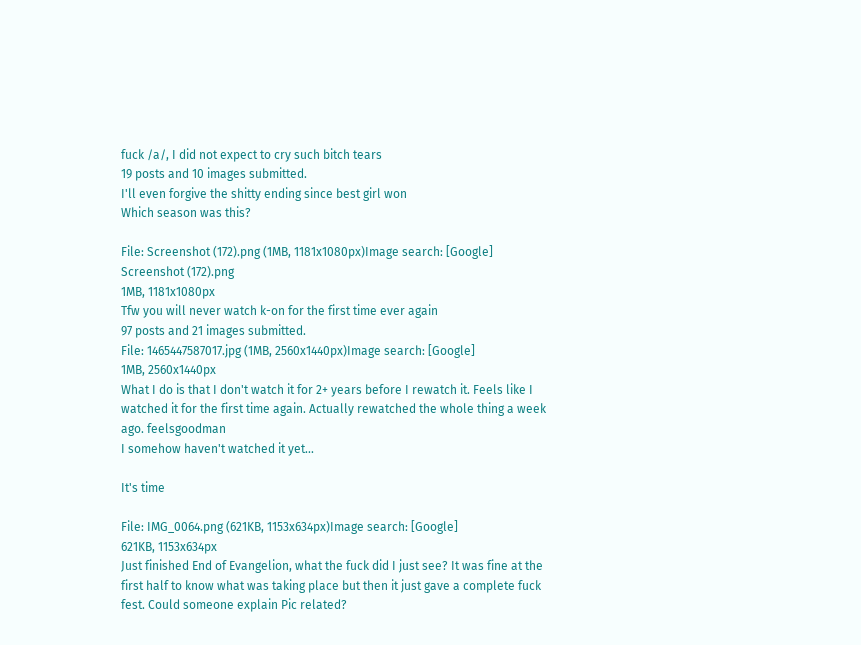fuck /a/, I did not expect to cry such bitch tears
19 posts and 10 images submitted.
I'll even forgive the shitty ending since best girl won
Which season was this?

File: Screenshot (172).png (1MB, 1181x1080px)Image search: [Google]
Screenshot (172).png
1MB, 1181x1080px
Tfw you will never watch k-on for the first time ever again
97 posts and 21 images submitted.
File: 1465447587017.jpg (1MB, 2560x1440px)Image search: [Google]
1MB, 2560x1440px
What I do is that I don't watch it for 2+ years before I rewatch it. Feels like I watched it for the first time again. Actually rewatched the whole thing a week ago. feelsgoodman
I somehow haven't watched it yet...

It's time

File: IMG_0064.png (621KB, 1153x634px)Image search: [Google]
621KB, 1153x634px
Just finished End of Evangelion, what the fuck did I just see? It was fine at the first half to know what was taking place but then it just gave a complete fuck fest. Could someone explain Pic related?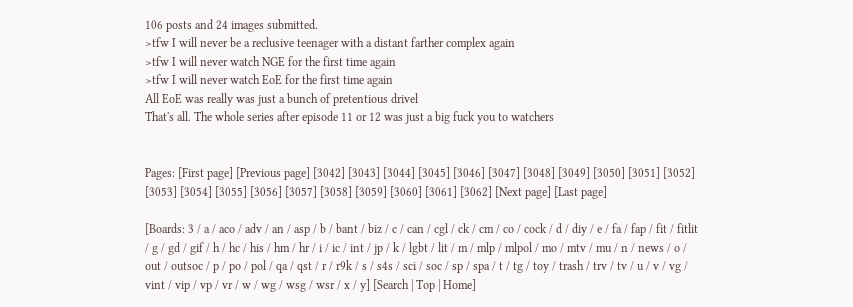106 posts and 24 images submitted.
>tfw I will never be a reclusive teenager with a distant farther complex again
>tfw I will never watch NGE for the first time again
>tfw I will never watch EoE for the first time again
All EoE was really was just a bunch of pretentious drivel
That's all. The whole series after episode 11 or 12 was just a big fuck you to watchers


Pages: [First page] [Previous page] [3042] [3043] [3044] [3045] [3046] [3047] [3048] [3049] [3050] [3051] [3052] [3053] [3054] [3055] [3056] [3057] [3058] [3059] [3060] [3061] [3062] [Next page] [Last page]

[Boards: 3 / a / aco / adv / an / asp / b / bant / biz / c / can / cgl / ck / cm / co / cock / d / diy / e / fa / fap / fit / fitlit / g / gd / gif / h / hc / his / hm / hr / i / ic / int / jp / k / lgbt / lit / m / mlp / mlpol / mo / mtv / mu / n / news / o / out / outsoc / p / po / pol / qa / qst / r / r9k / s / s4s / sci / soc / sp / spa / t / tg / toy / trash / trv / tv / u / v / vg / vint / vip / vp / vr / w / wg / wsg / wsr / x / y] [Search | Top | Home]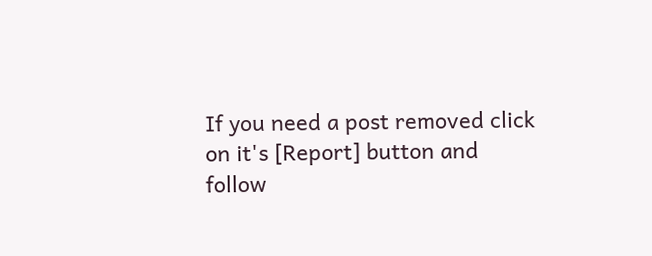If you need a post removed click on it's [Report] button and follow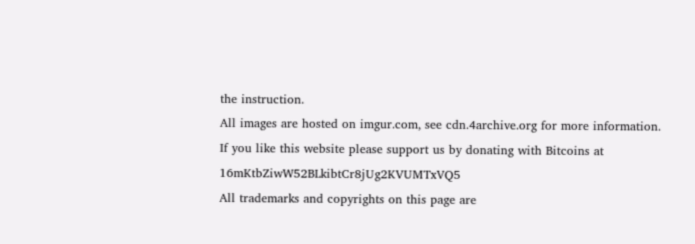the instruction.
All images are hosted on imgur.com, see cdn.4archive.org for more information.
If you like this website please support us by donating with Bitcoins at 16mKtbZiwW52BLkibtCr8jUg2KVUMTxVQ5
All trademarks and copyrights on this page are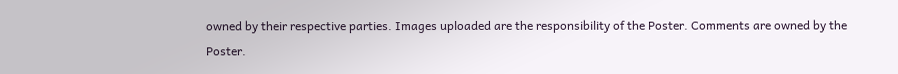owned by their respective parties. Images uploaded are the responsibility of the Poster. Comments are owned by the Poster.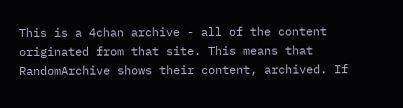This is a 4chan archive - all of the content originated from that site. This means that RandomArchive shows their content, archived. If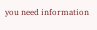you need information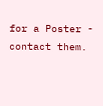for a Poster - contact them.